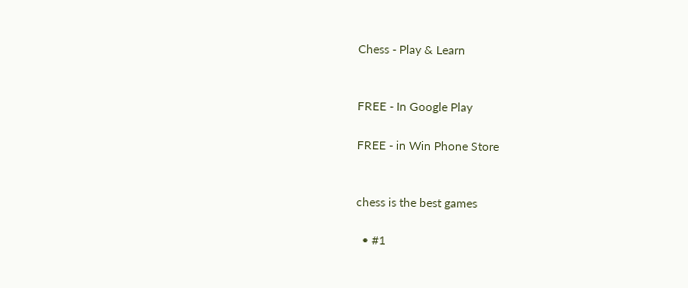Chess - Play & Learn


FREE - In Google Play

FREE - in Win Phone Store


chess is the best games

  • #1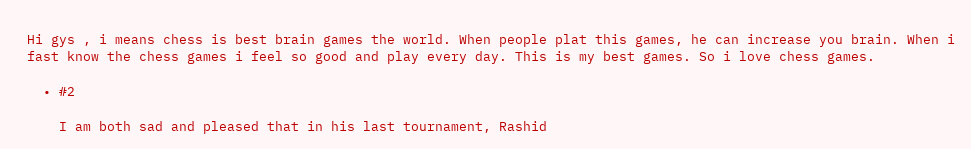Hi gys , i means chess is best brain games the world. When people plat this games, he can increase you brain. When i fast know the chess games i feel so good and play every day. This is my best games. So i love chess games.

  • #2

    I am both sad and pleased that in his last tournament, Rashid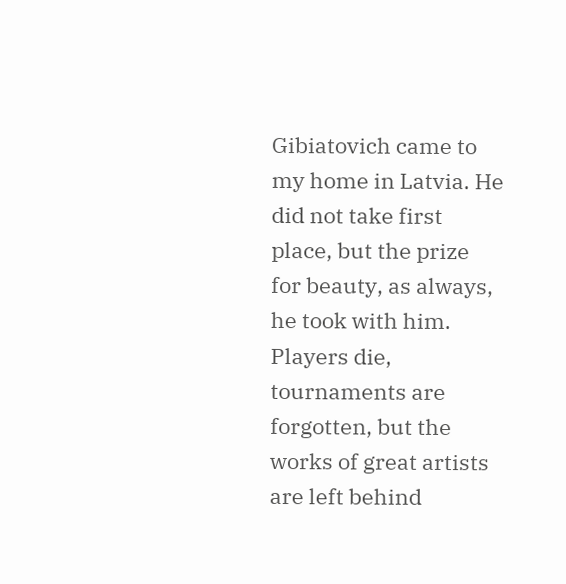Gibiatovich came to my home in Latvia. He did not take first place, but the prize for beauty, as always, he took with him. Players die, tournaments are forgotten, but the works of great artists are left behind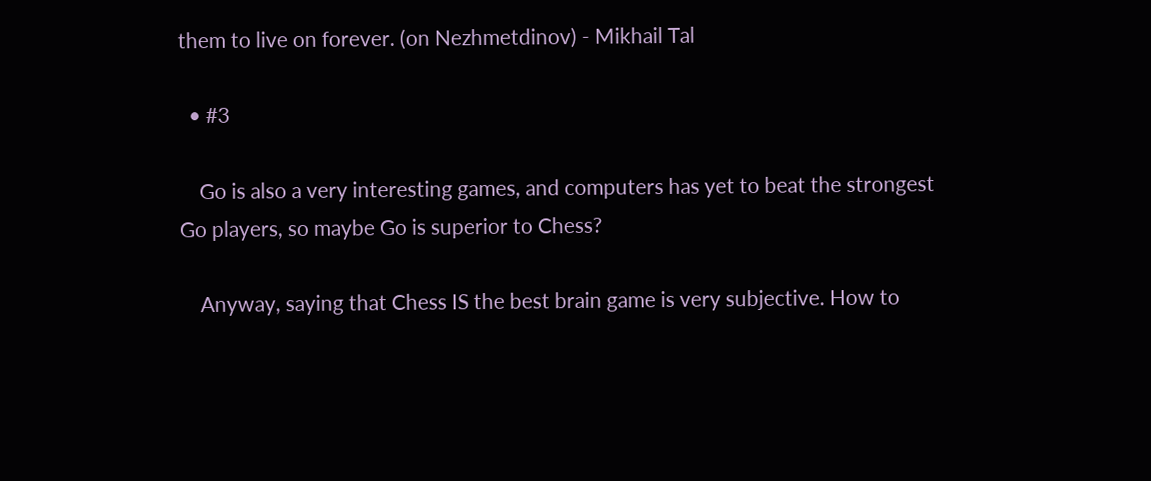them to live on forever. (on Nezhmetdinov) - Mikhail Tal

  • #3

    Go is also a very interesting games, and computers has yet to beat the strongest Go players, so maybe Go is superior to Chess?

    Anyway, saying that Chess IS the best brain game is very subjective. How to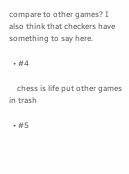compare to other games? I also think that checkers have something to say here.

  • #4

    chess is life put other games in trash

  • #5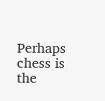Perhaps chess is the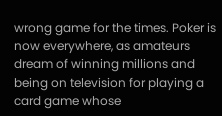wrong game for the times. Poker is now everywhere, as amateurs dream of winning millions and being on television for playing a card game whose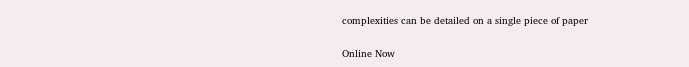complexities can be detailed on a single piece of paper


Online Now